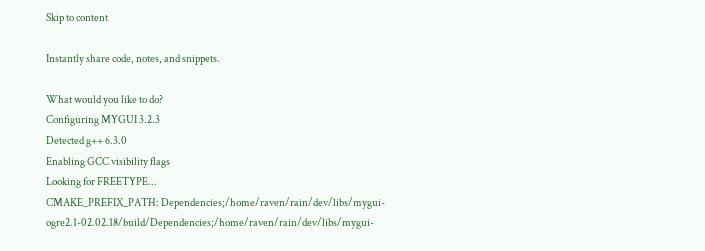Skip to content

Instantly share code, notes, and snippets.

What would you like to do?
Configuring MYGUI 3.2.3
Detected g++ 6.3.0
Enabling GCC visibility flags
Looking for FREETYPE...
CMAKE_PREFIX_PATH: Dependencies;/home/raven/rain/dev/libs/mygui-ogre2.1-02.02.18/build/Dependencies;/home/raven/rain/dev/libs/mygui-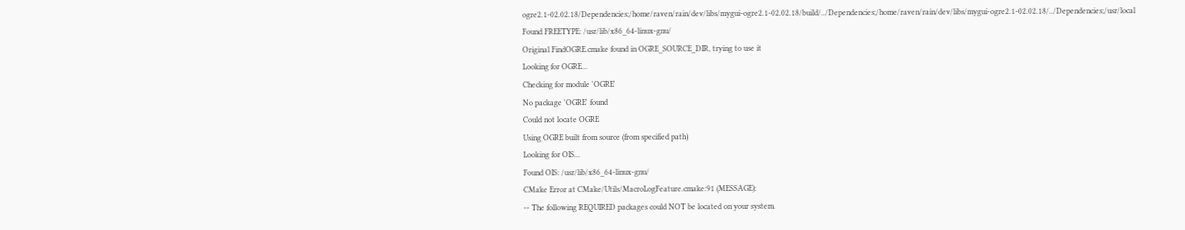ogre2.1-02.02.18/Dependencies;/home/raven/rain/dev/libs/mygui-ogre2.1-02.02.18/build/../Dependencies;/home/raven/rain/dev/libs/mygui-ogre2.1-02.02.18/../Dependencies;/usr/local
Found FREETYPE: /usr/lib/x86_64-linux-gnu/
Original FindOGRE.cmake found in OGRE_SOURCE_DIR, trying to use it
Looking for OGRE...
Checking for module 'OGRE'
No package 'OGRE' found
Could not locate OGRE
Using OGRE built from source (from specified path)
Looking for OIS...
Found OIS: /usr/lib/x86_64-linux-gnu/
CMake Error at CMake/Utils/MacroLogFeature.cmake:91 (MESSAGE):
-- The following REQUIRED packages could NOT be located on your system.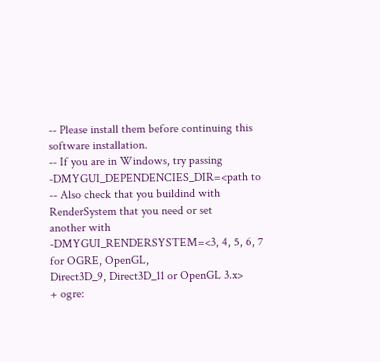-- Please install them before continuing this software installation.
-- If you are in Windows, try passing -DMYGUI_DEPENDENCIES_DIR=<path to
-- Also check that you buildind with RenderSystem that you need or set
another with -DMYGUI_RENDERSYSTEM=<3, 4, 5, 6, 7 for OGRE, OpenGL,
Direct3D_9, Direct3D_11 or OpenGL 3.x>
+ ogre: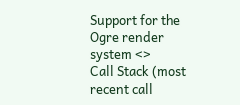Support for the Ogre render system <>
Call Stack (most recent call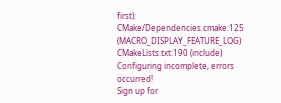first):
CMake/Dependencies.cmake:125 (MACRO_DISPLAY_FEATURE_LOG)
CMakeLists.txt:190 (include)
Configuring incomplete, errors occurred!
Sign up for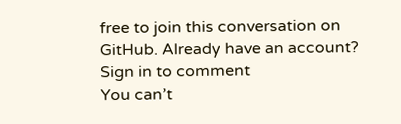free to join this conversation on GitHub. Already have an account? Sign in to comment
You can’t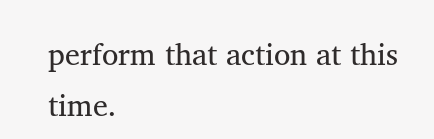perform that action at this time.